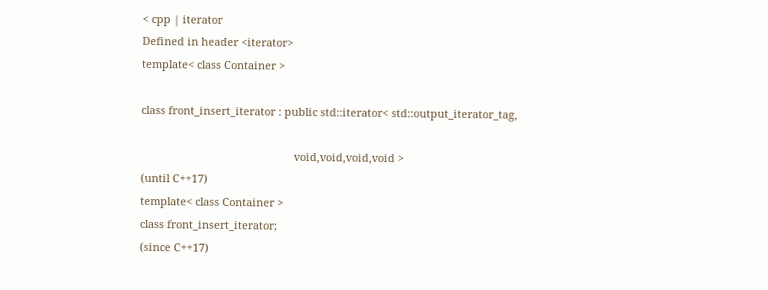< cpp | iterator
Defined in header <iterator>
template< class Container >

class front_insert_iterator : public std::iterator< std::output_iterator_tag,

                                                   void,void,void,void >
(until C++17)
template< class Container >
class front_insert_iterator;
(since C++17)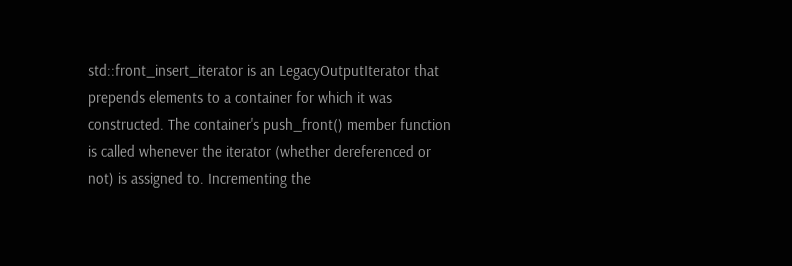std::front_insert_iterator is an LegacyOutputIterator that prepends elements to a container for which it was constructed. The container's push_front() member function is called whenever the iterator (whether dereferenced or not) is assigned to. Incrementing the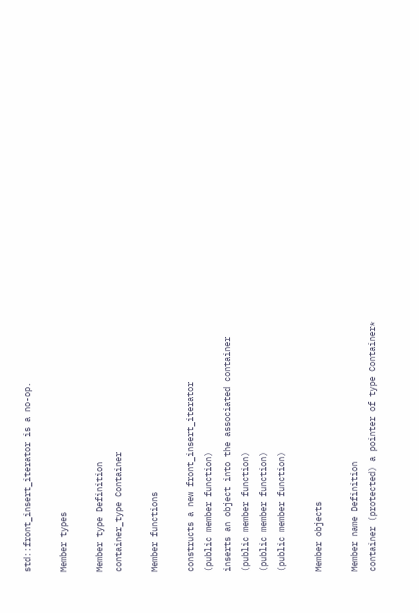std::front_insert_iterator is a no-op.

Member types

Member type Definition
container_type Container

Member functions

constructs a new front_insert_iterator
(public member function)
inserts an object into the associated container
(public member function)
(public member function)
(public member function)

Member objects

Member name Definition
container (protected) a pointer of type Container*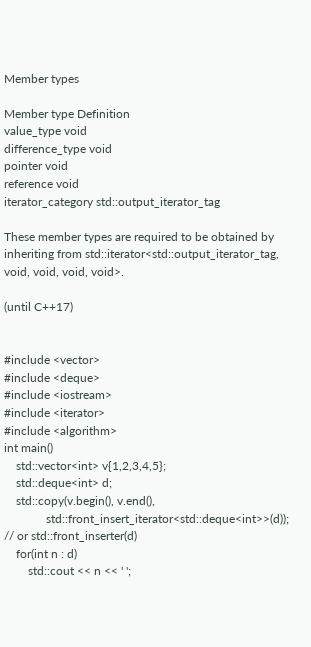Member types

Member type Definition
value_type void
difference_type void
pointer void
reference void
iterator_category std::output_iterator_tag

These member types are required to be obtained by inheriting from std::iterator<std::output_iterator_tag, void, void, void, void>.

(until C++17)


#include <vector>
#include <deque>
#include <iostream>
#include <iterator>
#include <algorithm>
int main()
    std::vector<int> v{1,2,3,4,5};
    std::deque<int> d;
    std::copy(v.begin(), v.end(),
              std::front_insert_iterator<std::deque<int>>(d)); // or std::front_inserter(d)
    for(int n : d)
        std::cout << n << ' ';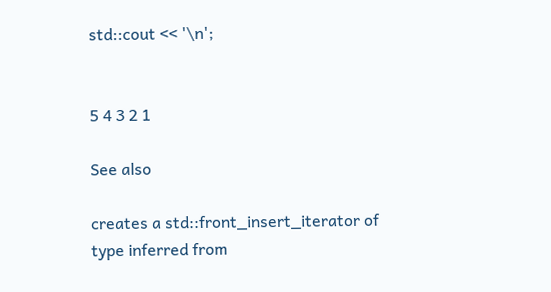std::cout << '\n';


5 4 3 2 1

See also

creates a std::front_insert_iterator of type inferred from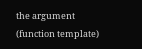the argument
(function template)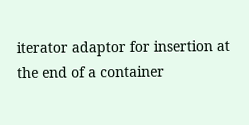iterator adaptor for insertion at the end of a container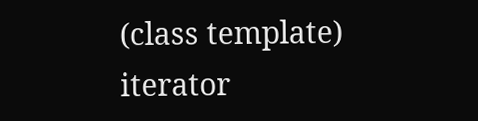(class template)
iterator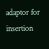adaptor for insertion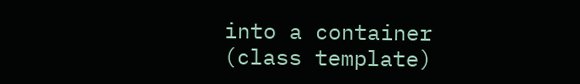into a container
(class template)